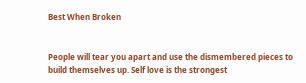Best When Broken


People will tear you apart and use the dismembered pieces to build themselves up. Self love is the strongest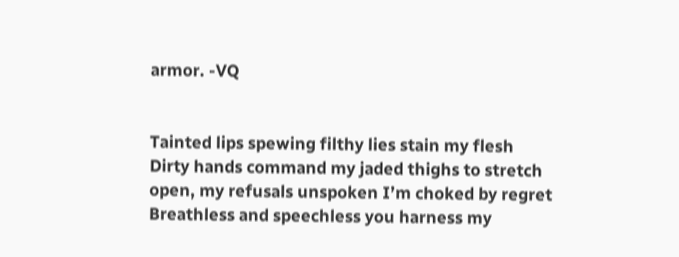armor. -VQ


Tainted lips spewing filthy lies stain my flesh
Dirty hands command my jaded thighs to stretch
open, my refusals unspoken I’m choked by regret
Breathless and speechless you harness my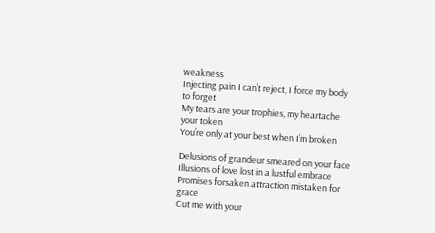weakness
Injecting pain I can’t reject, I force my body to forget
My tears are your trophies, my heartache your token
You’re only at your best when I’m broken

Delusions of grandeur smeared on your face
Illusions of love lost in a lustful embrace
Promises forsaken attraction mistaken for grace
Cut me with your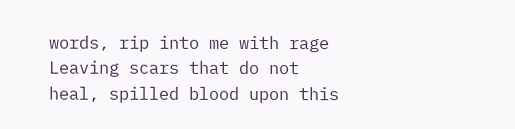words, rip into me with rage
Leaving scars that do not heal, spilled blood upon this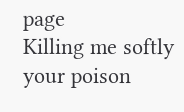page
Killing me softly your poison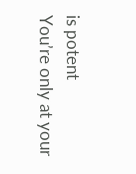is potent
You’re only at your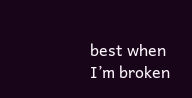best when I’m broken